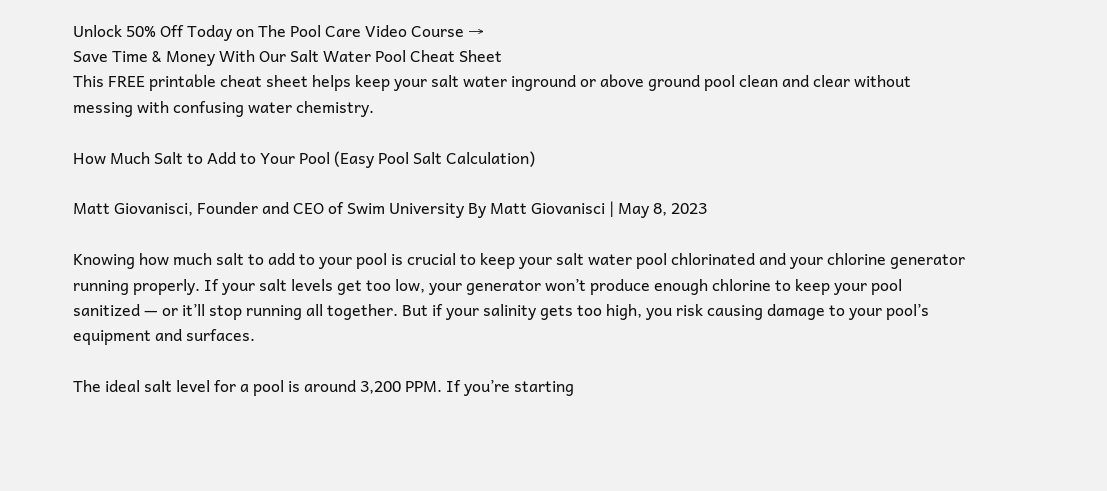Unlock 50% Off Today on The Pool Care Video Course →
Save Time & Money With Our Salt Water Pool Cheat Sheet
This FREE printable cheat sheet helps keep your salt water inground or above ground pool clean and clear without messing with confusing water chemistry.

How Much Salt to Add to Your Pool (Easy Pool Salt Calculation)

Matt Giovanisci, Founder and CEO of Swim University By Matt Giovanisci | May 8, 2023

Knowing how much salt to add to your pool is crucial to keep your salt water pool chlorinated and your chlorine generator running properly. If your salt levels get too low, your generator won’t produce enough chlorine to keep your pool sanitized — or it’ll stop running all together. But if your salinity gets too high, you risk causing damage to your pool’s equipment and surfaces.

The ideal salt level for a pool is around 3,200 PPM. If you’re starting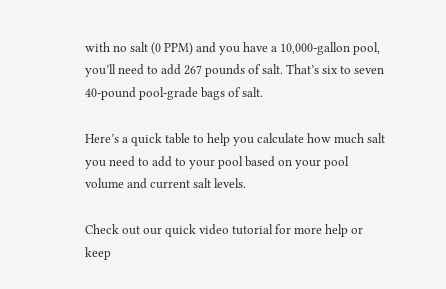with no salt (0 PPM) and you have a 10,000-gallon pool, you’ll need to add 267 pounds of salt. That’s six to seven 40-pound pool-grade bags of salt.

Here’s a quick table to help you calculate how much salt you need to add to your pool based on your pool volume and current salt levels.

Check out our quick video tutorial for more help or keep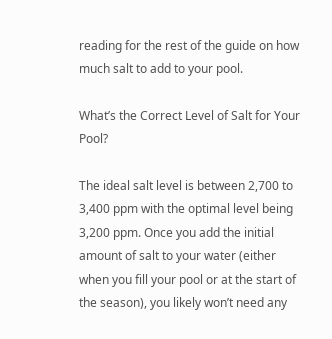reading for the rest of the guide on how much salt to add to your pool.

What’s the Correct Level of Salt for Your Pool?

The ideal salt level is between 2,700 to 3,400 ppm with the optimal level being 3,200 ppm. Once you add the initial amount of salt to your water (either when you fill your pool or at the start of the season), you likely won’t need any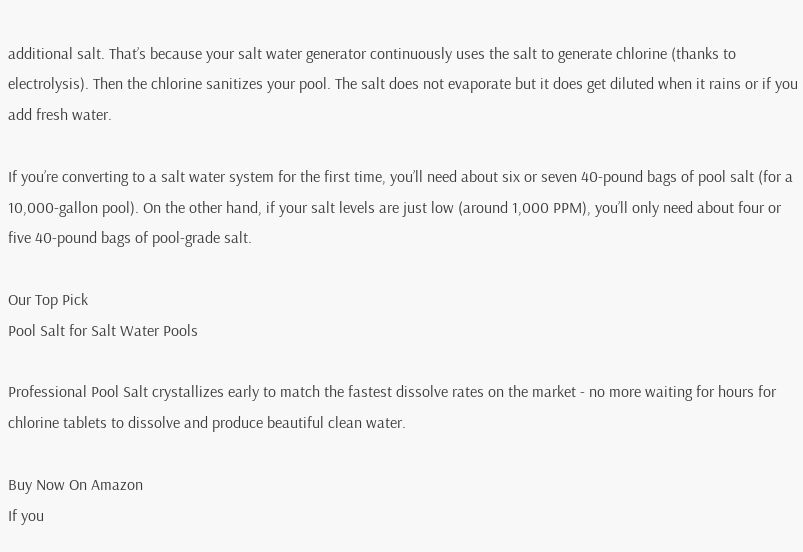additional salt. That’s because your salt water generator continuously uses the salt to generate chlorine (thanks to electrolysis). Then the chlorine sanitizes your pool. The salt does not evaporate but it does get diluted when it rains or if you add fresh water.

If you’re converting to a salt water system for the first time, you’ll need about six or seven 40-pound bags of pool salt (for a 10,000-gallon pool). On the other hand, if your salt levels are just low (around 1,000 PPM), you’ll only need about four or five 40-pound bags of pool-grade salt.

Our Top Pick
Pool Salt for Salt Water Pools

Professional Pool Salt crystallizes early to match the fastest dissolve rates on the market - no more waiting for hours for chlorine tablets to dissolve and produce beautiful clean water.

Buy Now On Amazon
If you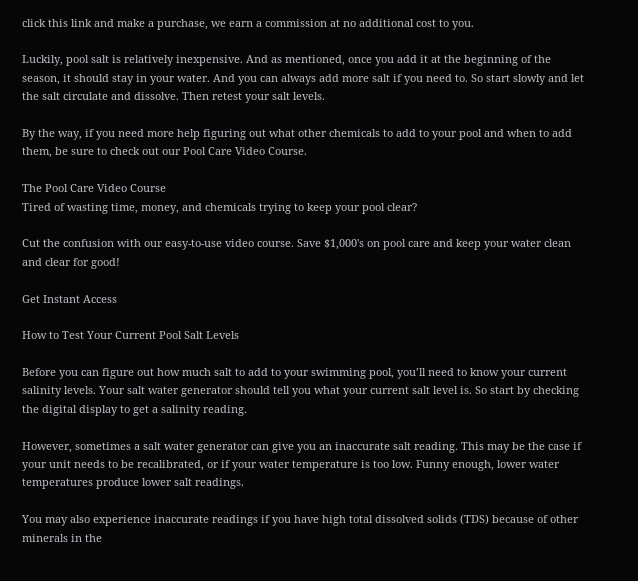click this link and make a purchase, we earn a commission at no additional cost to you.

Luckily, pool salt is relatively inexpensive. And as mentioned, once you add it at the beginning of the season, it should stay in your water. And you can always add more salt if you need to. So start slowly and let the salt circulate and dissolve. Then retest your salt levels.

By the way, if you need more help figuring out what other chemicals to add to your pool and when to add them, be sure to check out our Pool Care Video Course.

The Pool Care Video Course
Tired of wasting time, money, and chemicals trying to keep your pool clear?

Cut the confusion with our easy-to-use video course. Save $1,000's on pool care and keep your water clean and clear for good!

Get Instant Access

How to Test Your Current Pool Salt Levels

Before you can figure out how much salt to add to your swimming pool, you’ll need to know your current salinity levels. Your salt water generator should tell you what your current salt level is. So start by checking the digital display to get a salinity reading.

However, sometimes a salt water generator can give you an inaccurate salt reading. This may be the case if your unit needs to be recalibrated, or if your water temperature is too low. Funny enough, lower water temperatures produce lower salt readings.

You may also experience inaccurate readings if you have high total dissolved solids (TDS) because of other minerals in the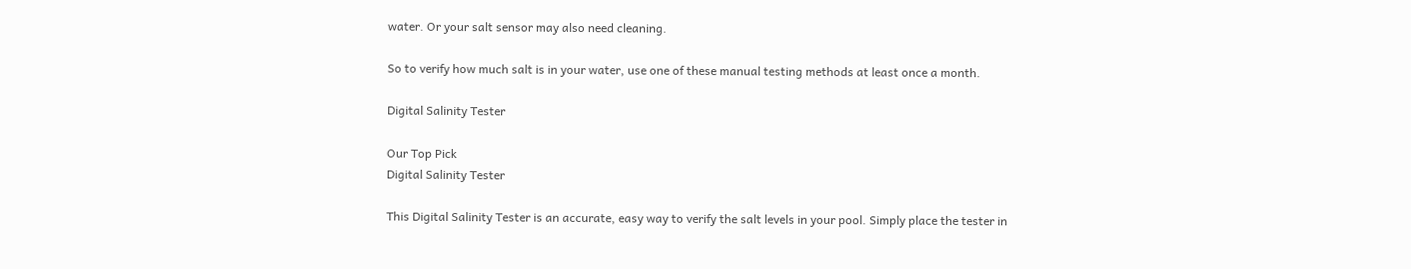water. Or your salt sensor may also need cleaning.

So to verify how much salt is in your water, use one of these manual testing methods at least once a month.

Digital Salinity Tester

Our Top Pick
Digital Salinity Tester

This Digital Salinity Tester is an accurate, easy way to verify the salt levels in your pool. Simply place the tester in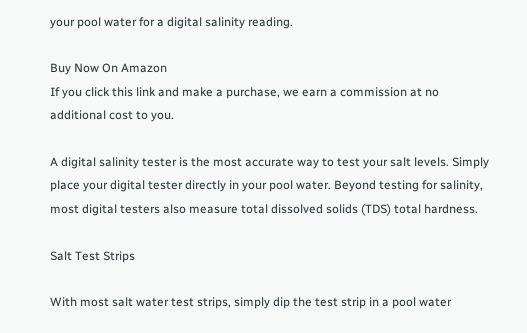your pool water for a digital salinity reading.

Buy Now On Amazon
If you click this link and make a purchase, we earn a commission at no additional cost to you.

A digital salinity tester is the most accurate way to test your salt levels. Simply place your digital tester directly in your pool water. Beyond testing for salinity, most digital testers also measure total dissolved solids (TDS) total hardness.

Salt Test Strips

With most salt water test strips, simply dip the test strip in a pool water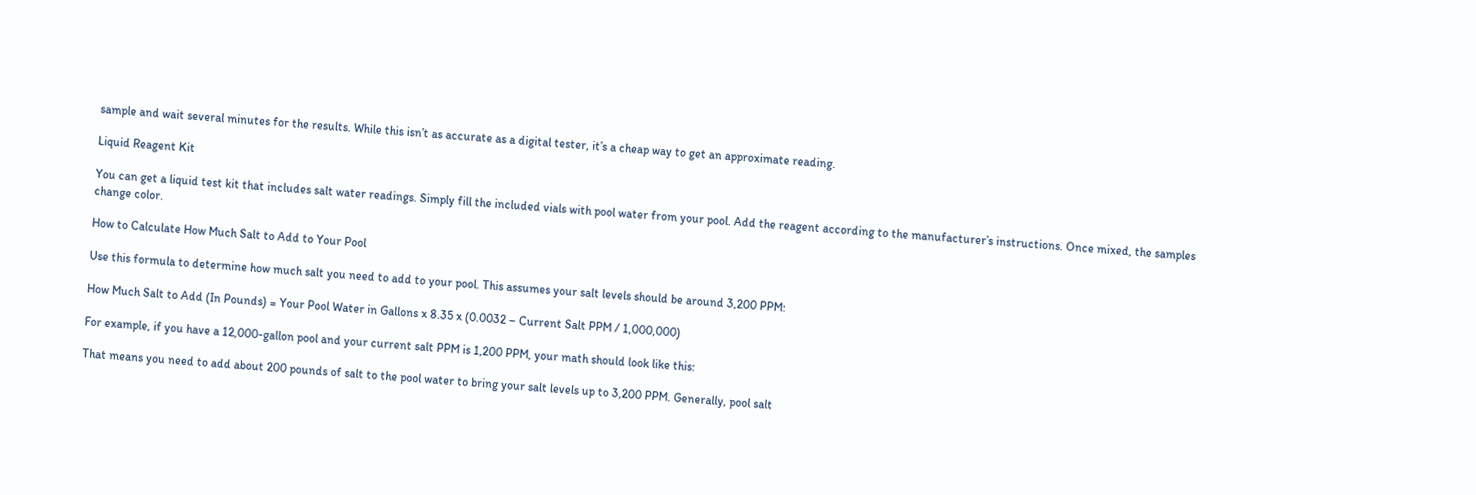sample and wait several minutes for the results. While this isn’t as accurate as a digital tester, it’s a cheap way to get an approximate reading.

Liquid Reagent Kit

You can get a liquid test kit that includes salt water readings. Simply fill the included vials with pool water from your pool. Add the reagent according to the manufacturer’s instructions. Once mixed, the samples change color.

How to Calculate How Much Salt to Add to Your Pool

Use this formula to determine how much salt you need to add to your pool. This assumes your salt levels should be around 3,200 PPM:

How Much Salt to Add (In Pounds) = Your Pool Water in Gallons x 8.35 x (0.0032 – Current Salt PPM / 1,000,000)

For example, if you have a 12,000-gallon pool and your current salt PPM is 1,200 PPM, your math should look like this:

That means you need to add about 200 pounds of salt to the pool water to bring your salt levels up to 3,200 PPM. Generally, pool salt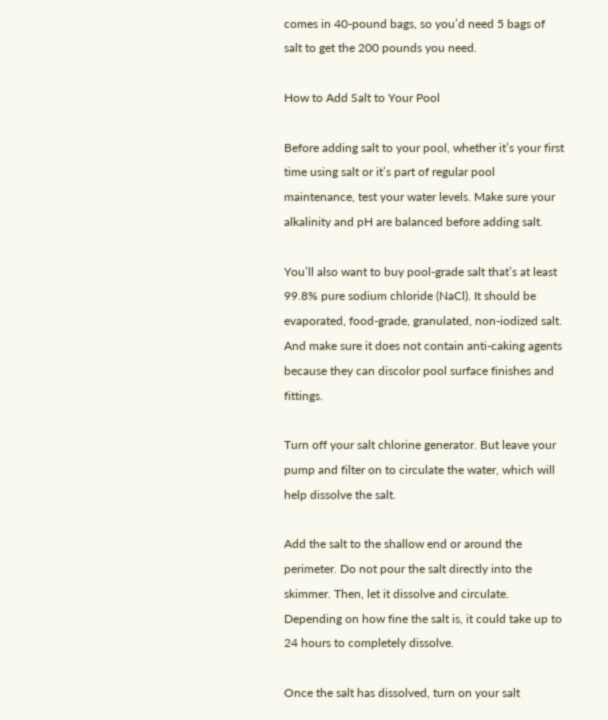comes in 40-pound bags, so you’d need 5 bags of salt to get the 200 pounds you need.

How to Add Salt to Your Pool

Before adding salt to your pool, whether it’s your first time using salt or it’s part of regular pool maintenance, test your water levels. Make sure your alkalinity and pH are balanced before adding salt.

You’ll also want to buy pool-grade salt that’s at least 99.8% pure sodium chloride (NaCl). It should be evaporated, food-grade, granulated, non-iodized salt. And make sure it does not contain anti-caking agents because they can discolor pool surface finishes and fittings.

Turn off your salt chlorine generator. But leave your pump and filter on to circulate the water, which will help dissolve the salt.

Add the salt to the shallow end or around the perimeter. Do not pour the salt directly into the skimmer. Then, let it dissolve and circulate. Depending on how fine the salt is, it could take up to 24 hours to completely dissolve.

Once the salt has dissolved, turn on your salt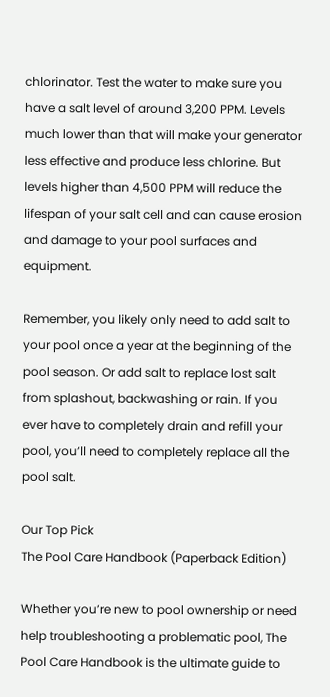chlorinator. Test the water to make sure you have a salt level of around 3,200 PPM. Levels much lower than that will make your generator less effective and produce less chlorine. But levels higher than 4,500 PPM will reduce the lifespan of your salt cell and can cause erosion and damage to your pool surfaces and equipment.

Remember, you likely only need to add salt to your pool once a year at the beginning of the pool season. Or add salt to replace lost salt from splashout, backwashing or rain. If you ever have to completely drain and refill your pool, you’ll need to completely replace all the pool salt.

Our Top Pick
The Pool Care Handbook (Paperback Edition)

Whether you’re new to pool ownership or need help troubleshooting a problematic pool, The Pool Care Handbook is the ultimate guide to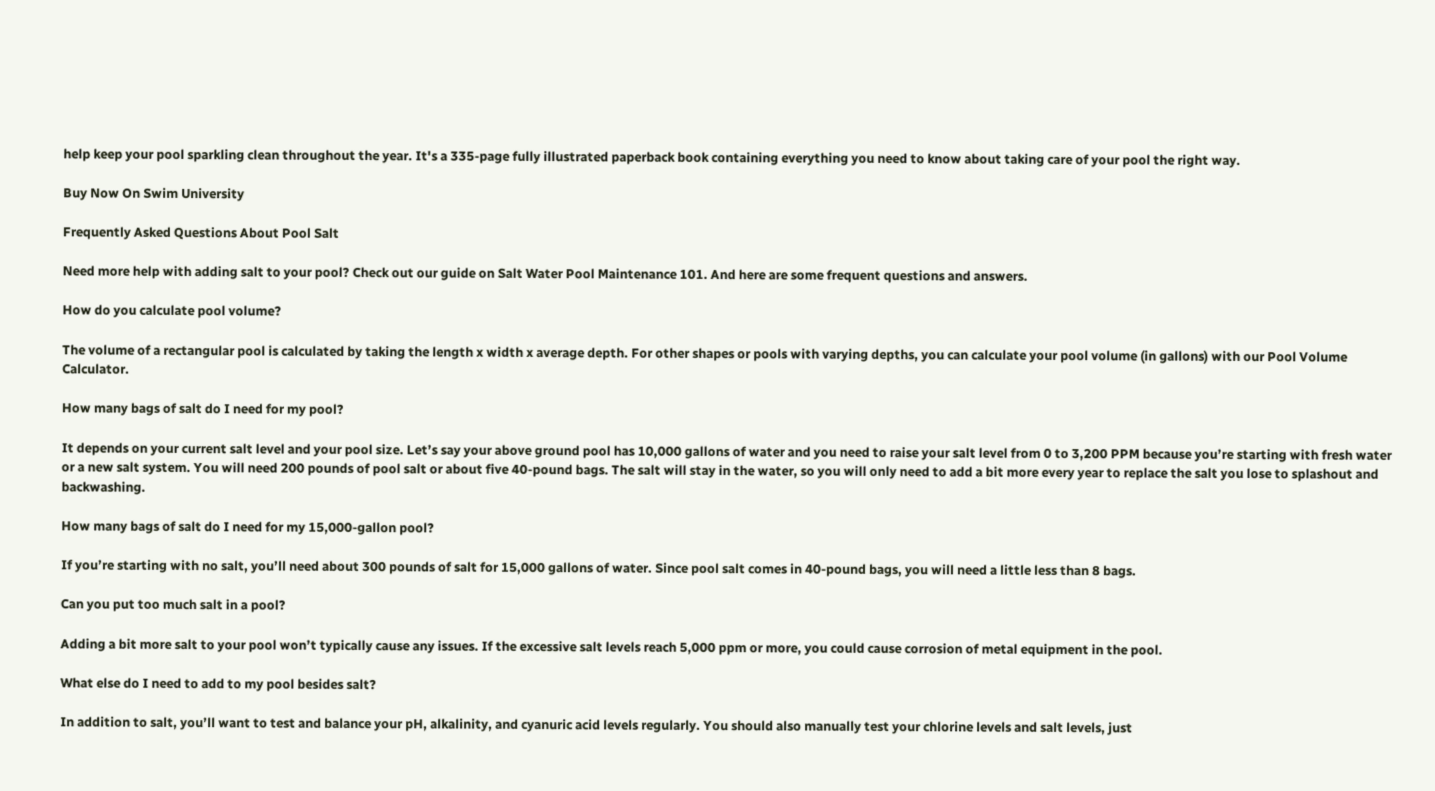help keep your pool sparkling clean throughout the year. It's a 335-page fully illustrated paperback book containing everything you need to know about taking care of your pool the right way.

Buy Now On Swim University

Frequently Asked Questions About Pool Salt

Need more help with adding salt to your pool? Check out our guide on Salt Water Pool Maintenance 101. And here are some frequent questions and answers.

How do you calculate pool volume?

The volume of a rectangular pool is calculated by taking the length x width x average depth. For other shapes or pools with varying depths, you can calculate your pool volume (in gallons) with our Pool Volume Calculator.

How many bags of salt do I need for my pool?

It depends on your current salt level and your pool size. Let’s say your above ground pool has 10,000 gallons of water and you need to raise your salt level from 0 to 3,200 PPM because you’re starting with fresh water or a new salt system. You will need 200 pounds of pool salt or about five 40-pound bags. The salt will stay in the water, so you will only need to add a bit more every year to replace the salt you lose to splashout and backwashing.

How many bags of salt do I need for my 15,000-gallon pool?

If you’re starting with no salt, you’ll need about 300 pounds of salt for 15,000 gallons of water. Since pool salt comes in 40-pound bags, you will need a little less than 8 bags.

Can you put too much salt in a pool?

Adding a bit more salt to your pool won’t typically cause any issues. If the excessive salt levels reach 5,000 ppm or more, you could cause corrosion of metal equipment in the pool.

What else do I need to add to my pool besides salt?

In addition to salt, you’ll want to test and balance your pH, alkalinity, and cyanuric acid levels regularly. You should also manually test your chlorine levels and salt levels, just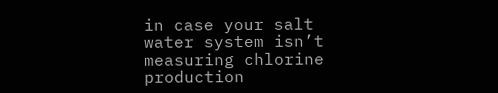in case your salt water system isn’t measuring chlorine production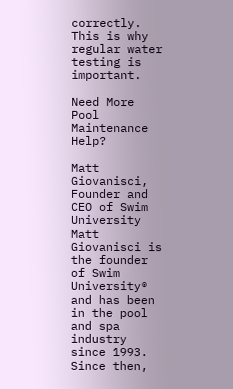correctly. This is why regular water testing is important.

Need More Pool Maintenance Help?

Matt Giovanisci, Founder and CEO of Swim University
Matt Giovanisci is the founder of Swim University® and has been in the pool and spa industry since 1993. Since then,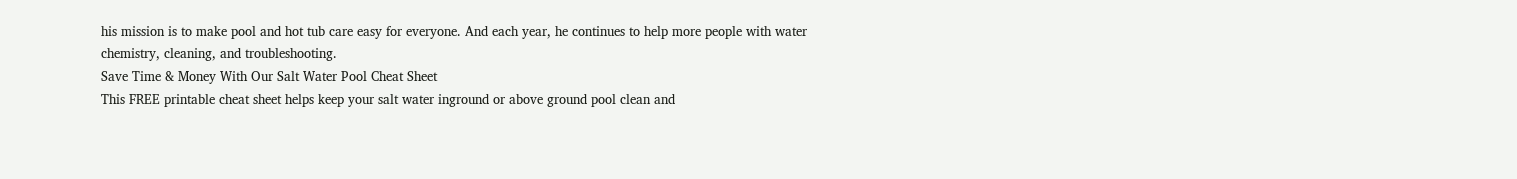his mission is to make pool and hot tub care easy for everyone. And each year, he continues to help more people with water chemistry, cleaning, and troubleshooting.
Save Time & Money With Our Salt Water Pool Cheat Sheet
This FREE printable cheat sheet helps keep your salt water inground or above ground pool clean and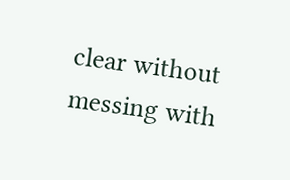clear without messing with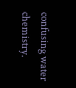confusing water chemistry.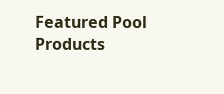Featured Pool Products